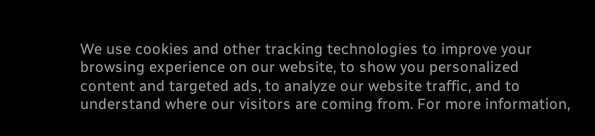We use cookies and other tracking technologies to improve your browsing experience on our website, to show you personalized content and targeted ads, to analyze our website traffic, and to understand where our visitors are coming from. For more information,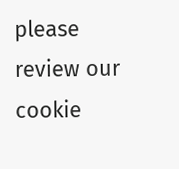please review our cookie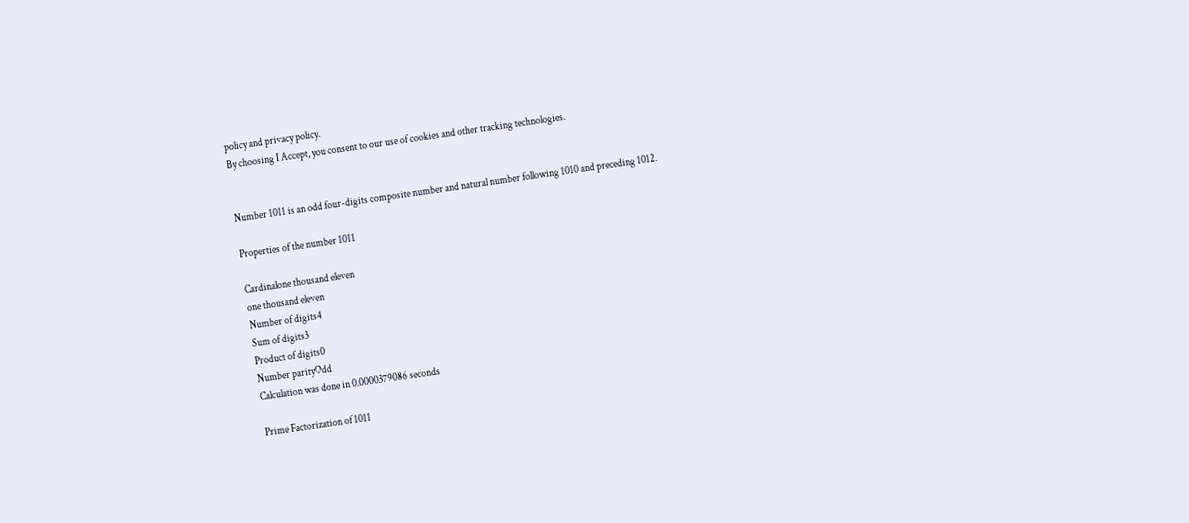policy and privacy policy.
By choosing I Accept, you consent to our use of cookies and other tracking technologies.


Number 1011 is an odd four-digits composite number and natural number following 1010 and preceding 1012.

Properties of the number 1011

Cardinalone thousand eleven
one thousand eleven
Number of digits4
Sum of digits3
Product of digits0
Number parityOdd
Calculation was done in 0.0000379086 seconds

Prime Factorization of 1011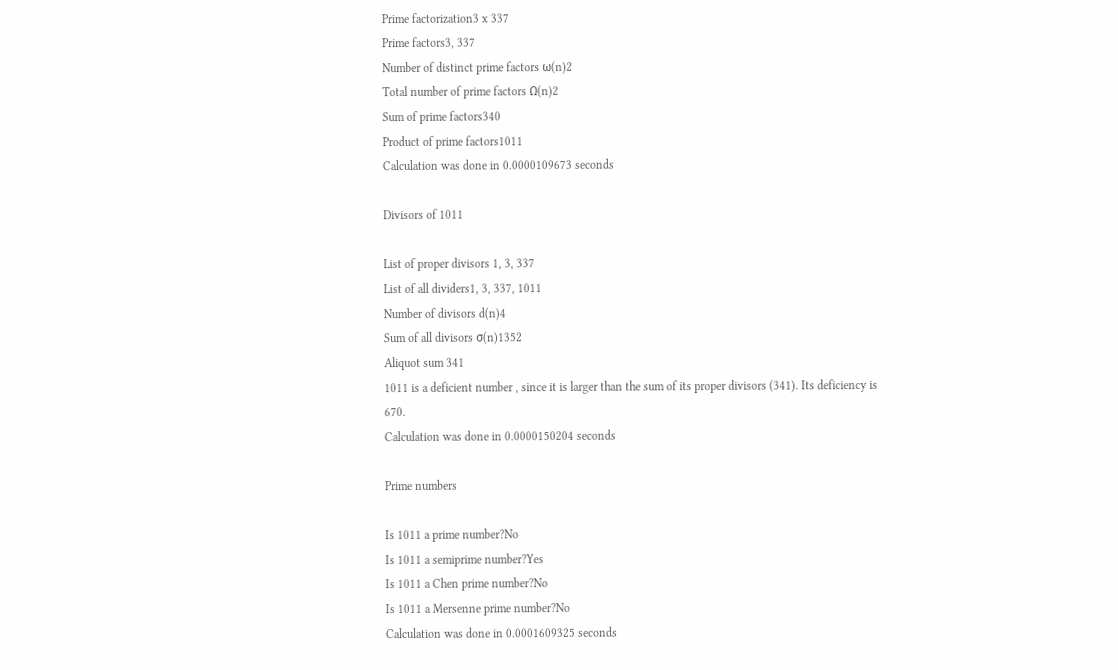Prime factorization3 x 337
Prime factors3, 337
Number of distinct prime factors ω(n)2
Total number of prime factors Ω(n)2
Sum of prime factors340
Product of prime factors1011
Calculation was done in 0.0000109673 seconds

Divisors of 1011

List of proper divisors 1, 3, 337
List of all dividers1, 3, 337, 1011
Number of divisors d(n)4
Sum of all divisors σ(n)1352
Aliquot sum 341
1011 is a deficient number , since it is larger than the sum of its proper divisors (341). Its deficiency is 670.
Calculation was done in 0.0000150204 seconds

Prime numbers

Is 1011 a prime number?No
Is 1011 a semiprime number?Yes
Is 1011 a Chen prime number?No
Is 1011 a Mersenne prime number?No
Calculation was done in 0.0001609325 seconds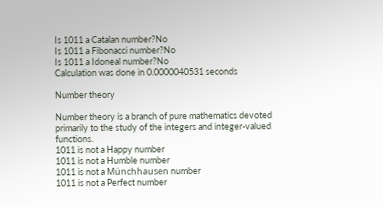Is 1011 a Catalan number?No
Is 1011 a Fibonacci number?No
Is 1011 a Idoneal number?No
Calculation was done in 0.0000040531 seconds

Number theory

Number theory is a branch of pure mathematics devoted primarily to the study of the integers and integer-valued functions.
1011 is not a Happy number
1011 is not a Humble number
1011 is not a Münchhausen number
1011 is not a Perfect number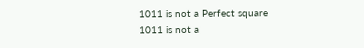1011 is not a Perfect square
1011 is not a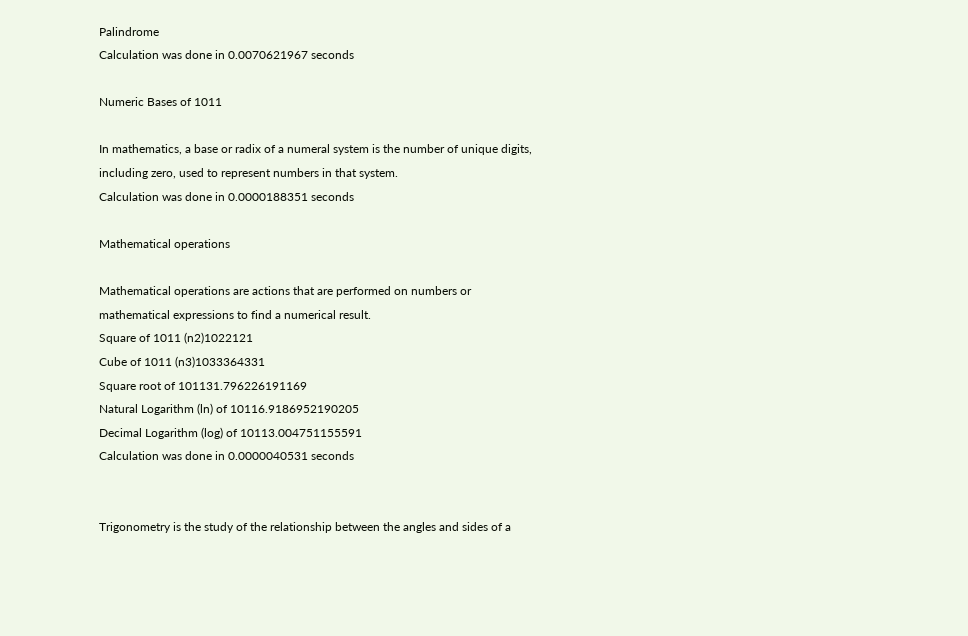Palindrome
Calculation was done in 0.0070621967 seconds

Numeric Bases of 1011

In mathematics, a base or radix of a numeral system is the number of unique digits, including zero, used to represent numbers in that system.
Calculation was done in 0.0000188351 seconds

Mathematical operations

Mathematical operations are actions that are performed on numbers or mathematical expressions to find a numerical result.
Square of 1011 (n2)1022121
Cube of 1011 (n3)1033364331
Square root of 101131.796226191169
Natural Logarithm (ln) of 10116.9186952190205
Decimal Logarithm (log) of 10113.004751155591
Calculation was done in 0.0000040531 seconds


Trigonometry is the study of the relationship between the angles and sides of a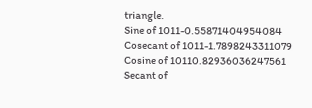triangle.
Sine of 1011-0.55871404954084
Cosecant of 1011-1.7898243311079
Cosine of 10110.82936036247561
Secant of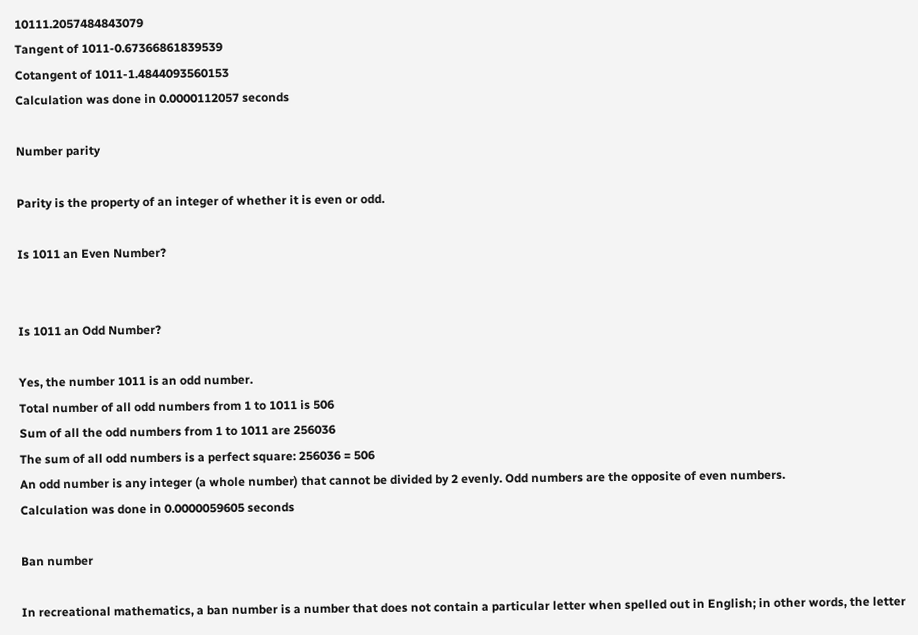10111.2057484843079
Tangent of 1011-0.67366861839539
Cotangent of 1011-1.4844093560153
Calculation was done in 0.0000112057 seconds

Number parity

Parity is the property of an integer of whether it is even or odd.

Is 1011 an Even Number?


Is 1011 an Odd Number?

Yes, the number 1011 is an odd number.
Total number of all odd numbers from 1 to 1011 is 506
Sum of all the odd numbers from 1 to 1011 are 256036
The sum of all odd numbers is a perfect square: 256036 = 506
An odd number is any integer (a whole number) that cannot be divided by 2 evenly. Odd numbers are the opposite of even numbers.
Calculation was done in 0.0000059605 seconds

Ban number

In recreational mathematics, a ban number is a number that does not contain a particular letter when spelled out in English; in other words, the letter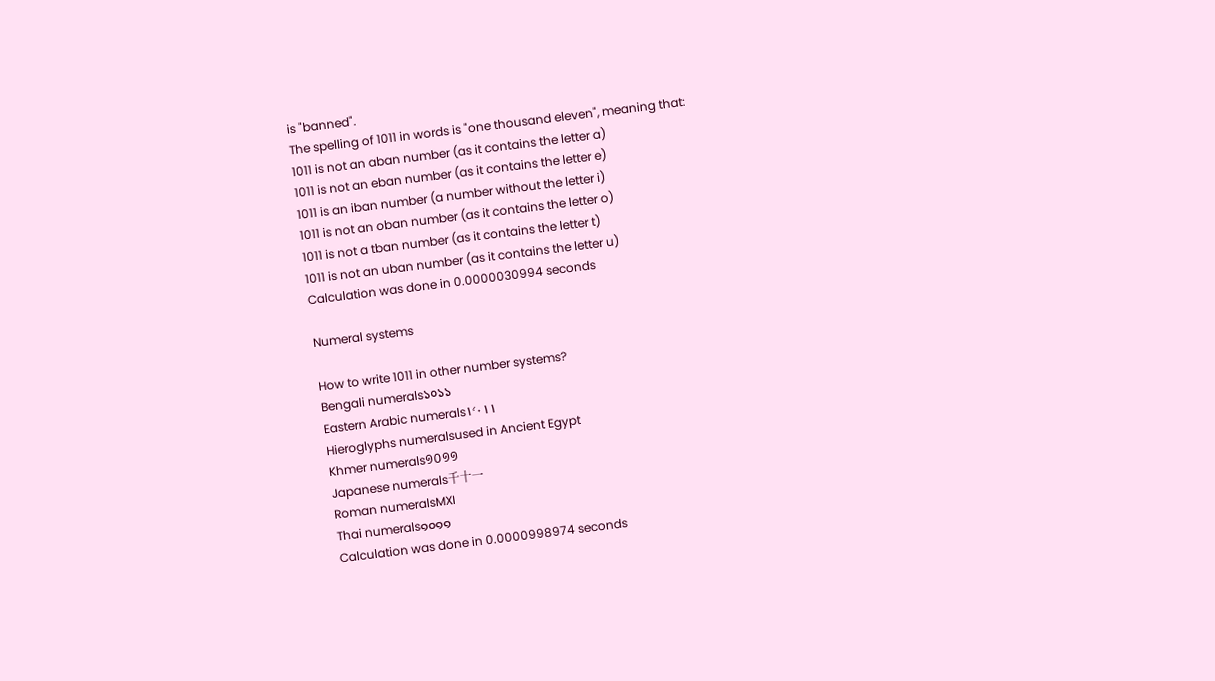is "banned".
The spelling of 1011 in words is "one thousand eleven", meaning that:
1011 is not an aban number (as it contains the letter a)
1011 is not an eban number (as it contains the letter e)
1011 is an iban number (a number without the letter i)
1011 is not an oban number (as it contains the letter o)
1011 is not a tban number (as it contains the letter t)
1011 is not an uban number (as it contains the letter u)
Calculation was done in 0.0000030994 seconds

Numeral systems

How to write 1011 in other number systems?
Bengali numerals১০১১
Eastern Arabic numerals١٬٠١١
Hieroglyphs numeralsused in Ancient Egypt
Khmer numerals១០១១
Japanese numerals千十一
Roman numeralsMXI
Thai numerals๑๐๑๑
Calculation was done in 0.0000998974 seconds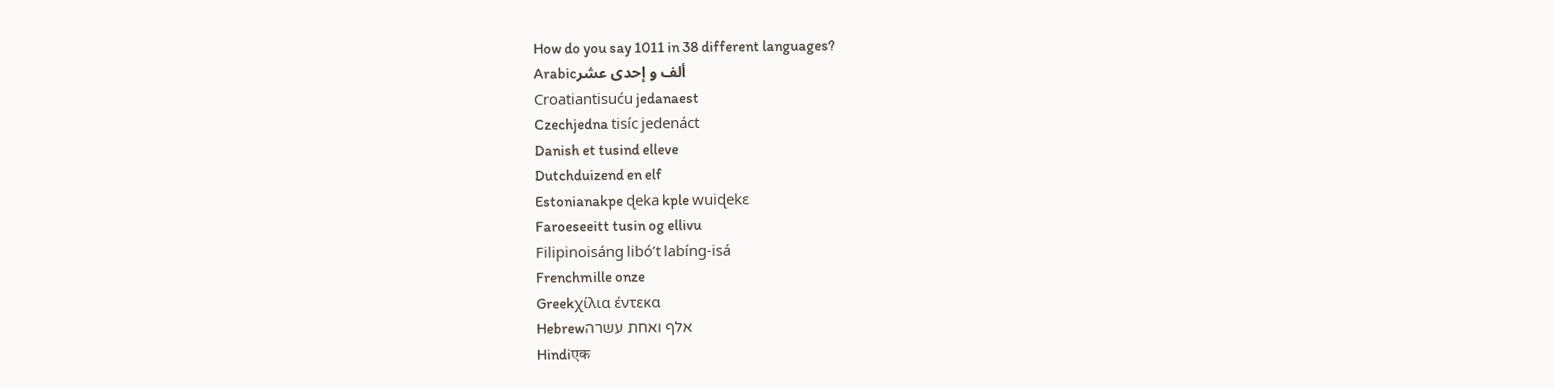How do you say 1011 in 38 different languages?
Arabicألف و إحدى عشر
Croatiantisuću jedanaest
Czechjedna tisíc jedenáct
Danish et tusind elleve
Dutchduizend en elf
Estonianakpe ɖeka kple wuiɖekɛ
Faroeseeitt tusin og ellivu
Filipinoisáng libó’t labíng-isá
Frenchmille onze
Greekχίλια έντεκα
Hebrewאלף ואחת עשרה
Hindiएक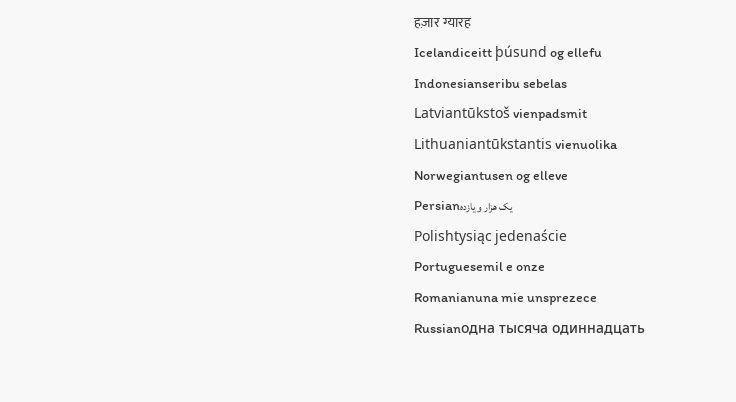हज़ार ग्यारह
Icelandiceitt þúsund og ellefu
Indonesianseribu sebelas
Latviantūkstoš vienpadsmit
Lithuaniantūkstantis vienuolika
Norwegiantusen og elleve
Persianیک هزار و یازده
Polishtysiąc jedenaście
Portuguesemil e onze
Romanianuna mie unsprezece
Russianодна тысяча одиннадцать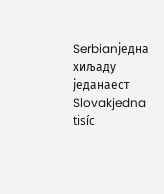Serbianједна хиљаду једанаест
Slovakjedna tisíc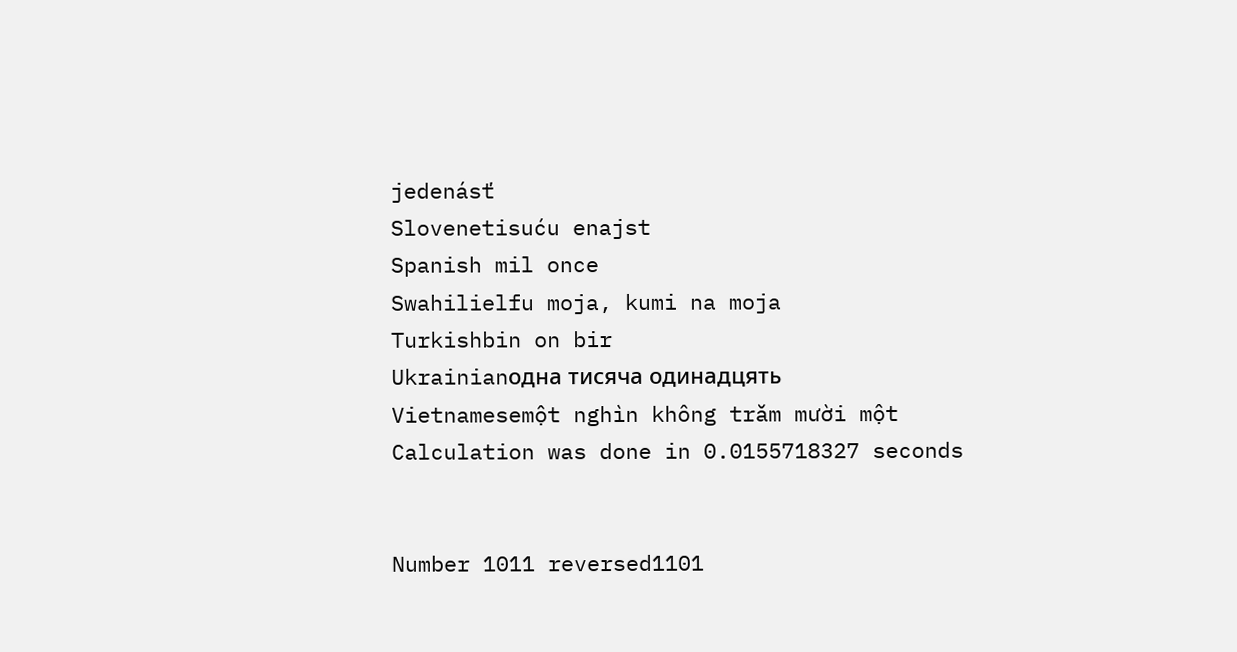jedenásť
Slovenetisuću enajst
Spanish mil once
Swahilielfu moja, kumi na moja
Turkishbin on bir
Ukrainianодна тисяча одинадцять
Vietnamesemột nghìn không trăm mười một
Calculation was done in 0.0155718327 seconds


Number 1011 reversed1101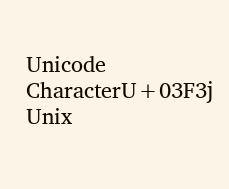Unicode CharacterU+03F3ϳ
Unix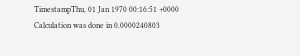TimestampThu, 01 Jan 1970 00:16:51 +0000
Calculation was done in 0.0000240803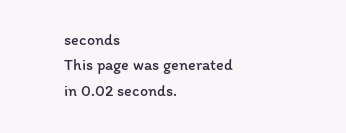seconds
This page was generated in 0.02 seconds.